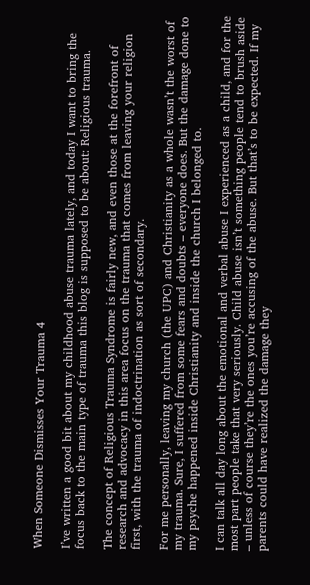When Someone Dismisses Your Trauma 4

I’ve written a good bit about my childhood abuse trauma lately, and today I want to bring the focus back to the main type of trauma this blog is supposed to be about: Religious trauma.

The concept of Religious Trauma Syndrome is fairly new, and even those at the forefront of research and advocacy in this area focus on the trauma that comes from leaving your religion first, with the trauma of indoctrination as sort of secondary.

For me personally, leaving my church (the UPC) and Christianity as a whole wasn’t the worst of my trauma. Sure, I suffered from some fears and doubts – everyone does. But the damage done to my psyche happened inside Christianity and inside the church I belonged to.

I can talk all day long about the emotional and verbal abuse I experienced as a child, and for the most part people take that very seriously. Child abuse isn’t something people tend to brush aside – unless of course they’re the ones you’re accusing of the abuse. But that’s to be expected. If my parents could have realized the damage they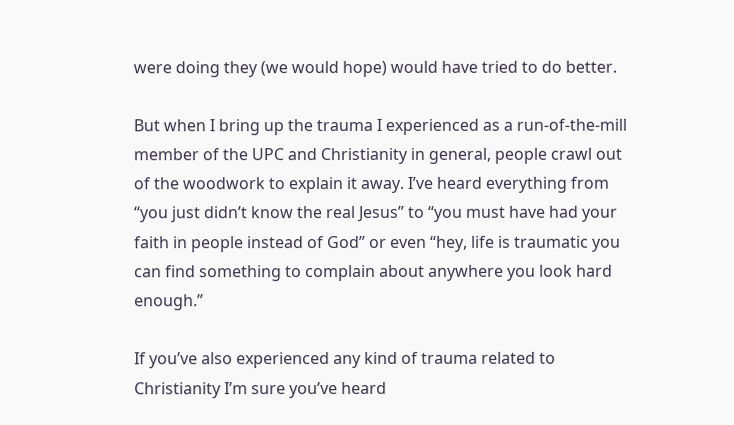were doing they (we would hope) would have tried to do better.

But when I bring up the trauma I experienced as a run-of-the-mill member of the UPC and Christianity in general, people crawl out of the woodwork to explain it away. I’ve heard everything from “you just didn’t know the real Jesus” to “you must have had your faith in people instead of God” or even “hey, life is traumatic you can find something to complain about anywhere you look hard enough.”

If you’ve also experienced any kind of trauma related to Christianity I’m sure you’ve heard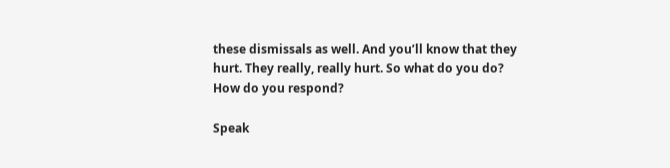these dismissals as well. And you’ll know that they hurt. They really, really hurt. So what do you do? How do you respond?

Speak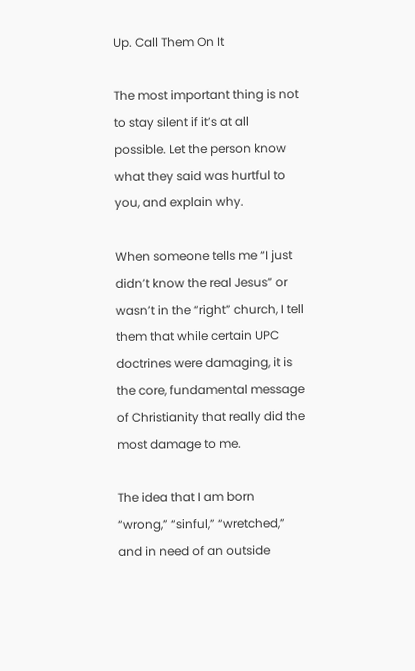Up. Call Them On It

The most important thing is not to stay silent if it’s at all possible. Let the person know what they said was hurtful to you, and explain why.

When someone tells me “I just didn’t know the real Jesus” or wasn’t in the “right” church, I tell them that while certain UPC doctrines were damaging, it is the core, fundamental message of Christianity that really did the most damage to me.

The idea that I am born “wrong,” “sinful,” “wretched,” and in need of an outside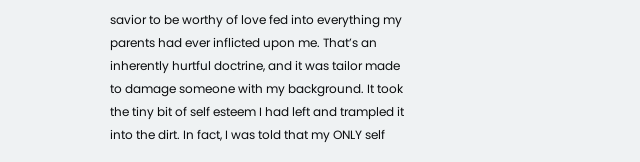savior to be worthy of love fed into everything my parents had ever inflicted upon me. That’s an inherently hurtful doctrine, and it was tailor made to damage someone with my background. It took the tiny bit of self esteem I had left and trampled it into the dirt. In fact, I was told that my ONLY self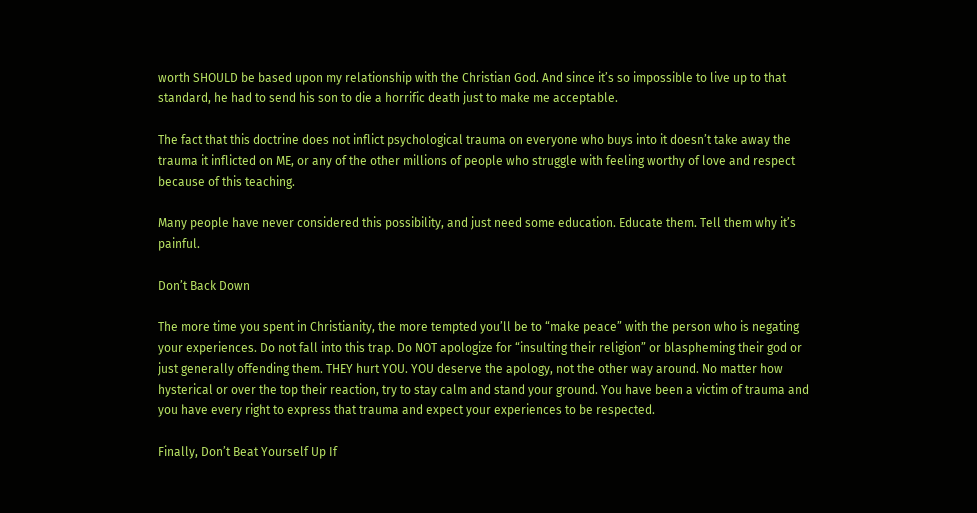worth SHOULD be based upon my relationship with the Christian God. And since it’s so impossible to live up to that standard, he had to send his son to die a horrific death just to make me acceptable.

The fact that this doctrine does not inflict psychological trauma on everyone who buys into it doesn’t take away the trauma it inflicted on ME, or any of the other millions of people who struggle with feeling worthy of love and respect because of this teaching.

Many people have never considered this possibility, and just need some education. Educate them. Tell them why it’s painful.

Don’t Back Down

The more time you spent in Christianity, the more tempted you’ll be to “make peace” with the person who is negating your experiences. Do not fall into this trap. Do NOT apologize for “insulting their religion” or blaspheming their god or just generally offending them. THEY hurt YOU. YOU deserve the apology, not the other way around. No matter how hysterical or over the top their reaction, try to stay calm and stand your ground. You have been a victim of trauma and you have every right to express that trauma and expect your experiences to be respected.

Finally, Don’t Beat Yourself Up If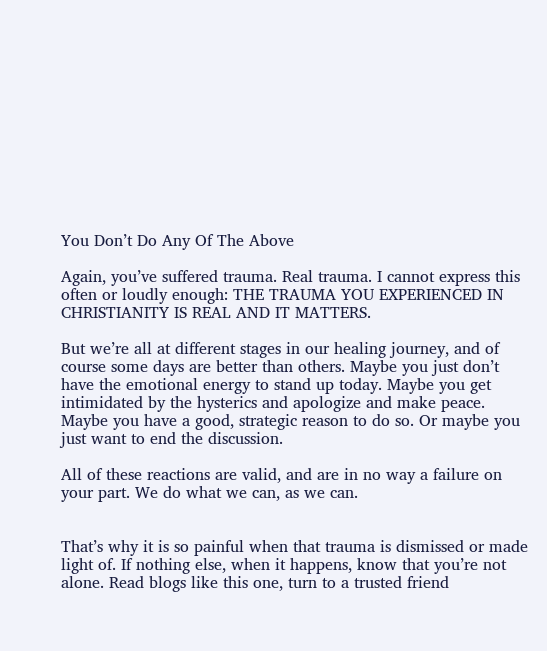You Don’t Do Any Of The Above

Again, you’ve suffered trauma. Real trauma. I cannot express this often or loudly enough: THE TRAUMA YOU EXPERIENCED IN CHRISTIANITY IS REAL AND IT MATTERS.

But we’re all at different stages in our healing journey, and of course some days are better than others. Maybe you just don’t have the emotional energy to stand up today. Maybe you get intimidated by the hysterics and apologize and make peace. Maybe you have a good, strategic reason to do so. Or maybe you just want to end the discussion.

All of these reactions are valid, and are in no way a failure on your part. We do what we can, as we can.


That’s why it is so painful when that trauma is dismissed or made light of. If nothing else, when it happens, know that you’re not alone. Read blogs like this one, turn to a trusted friend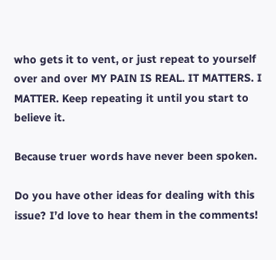who gets it to vent, or just repeat to yourself over and over MY PAIN IS REAL. IT MATTERS. I MATTER. Keep repeating it until you start to believe it.

Because truer words have never been spoken.

Do you have other ideas for dealing with this issue? I’d love to hear them in the comments!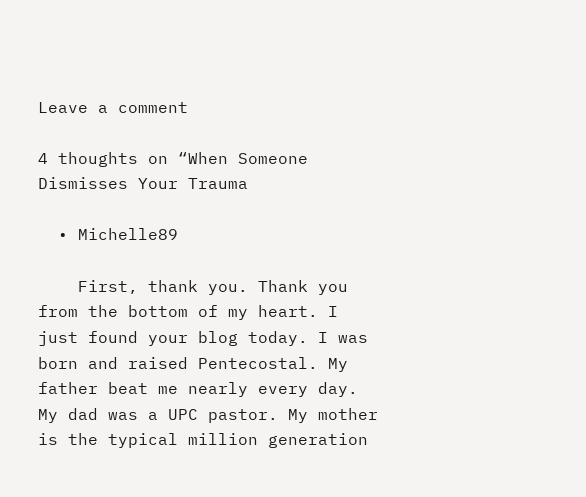Leave a comment

4 thoughts on “When Someone Dismisses Your Trauma

  • Michelle89

    First, thank you. Thank you from the bottom of my heart. I just found your blog today. I was born and raised Pentecostal. My father beat me nearly every day. My dad was a UPC pastor. My mother is the typical million generation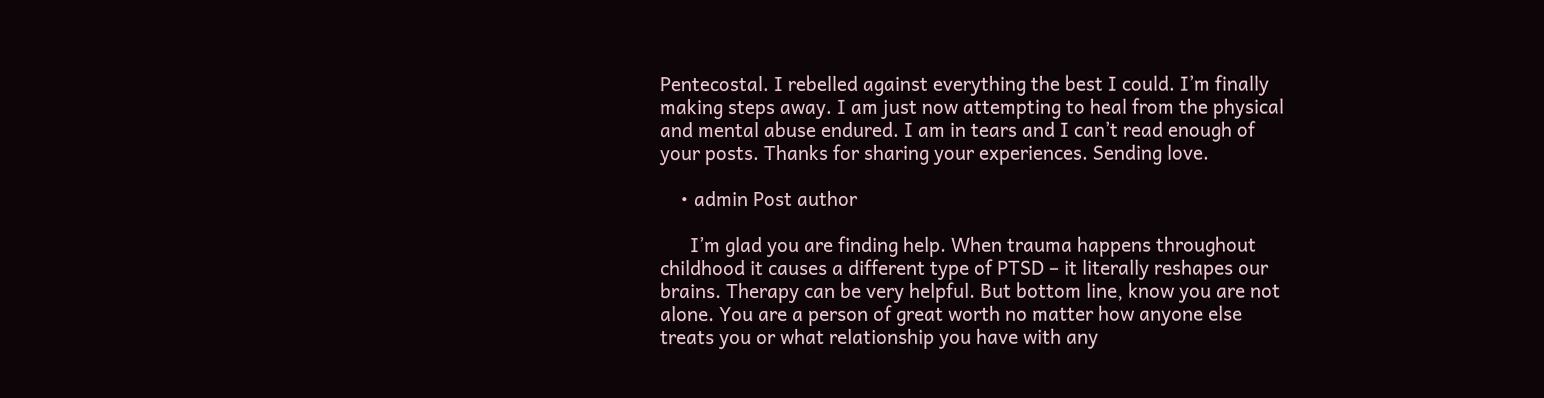Pentecostal. I rebelled against everything the best I could. I’m finally making steps away. I am just now attempting to heal from the physical and mental abuse endured. I am in tears and I can’t read enough of your posts. Thanks for sharing your experiences. Sending love.

    • admin Post author

      I’m glad you are finding help. When trauma happens throughout childhood it causes a different type of PTSD – it literally reshapes our brains. Therapy can be very helpful. But bottom line, know you are not alone. You are a person of great worth no matter how anyone else treats you or what relationship you have with any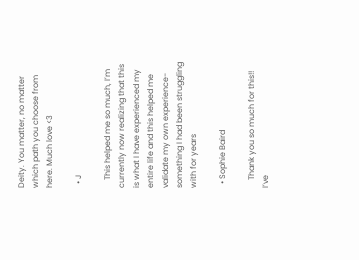Deity. You matter, no matter which path you choose from here. Much love <3

  • J

    This helped me so much, I’m currently now realizing that this is what I have experienced my entire life and this helped me validate my own experience- something I had been struggling with for years

  • Sophie Baird

    Thank you so much for this!! I’ve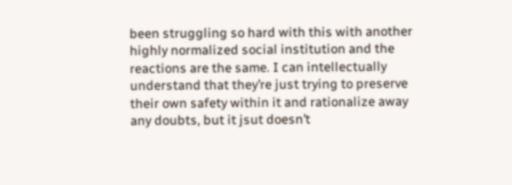been struggling so hard with this with another highly normalized social institution and the reactions are the same. I can intellectually understand that they’re just trying to preserve their own safety within it and rationalize away any doubts, but it jsut doesn’t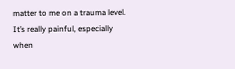matter to me on a trauma level. It’s really painful, especially when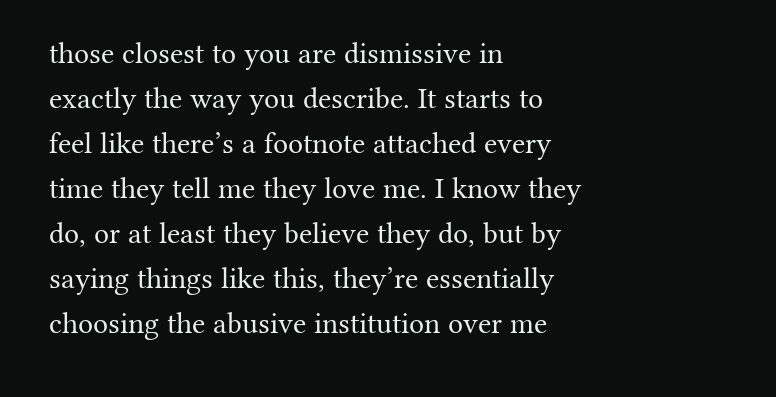those closest to you are dismissive in exactly the way you describe. It starts to feel like there’s a footnote attached every time they tell me they love me. I know they do, or at least they believe they do, but by saying things like this, they’re essentially choosing the abusive institution over me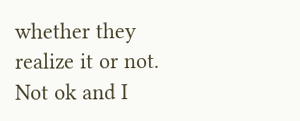whether they realize it or not. Not ok and I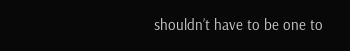shouldn’t have to be one to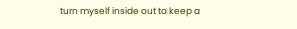turn myself inside out to keep a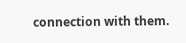connection with them.